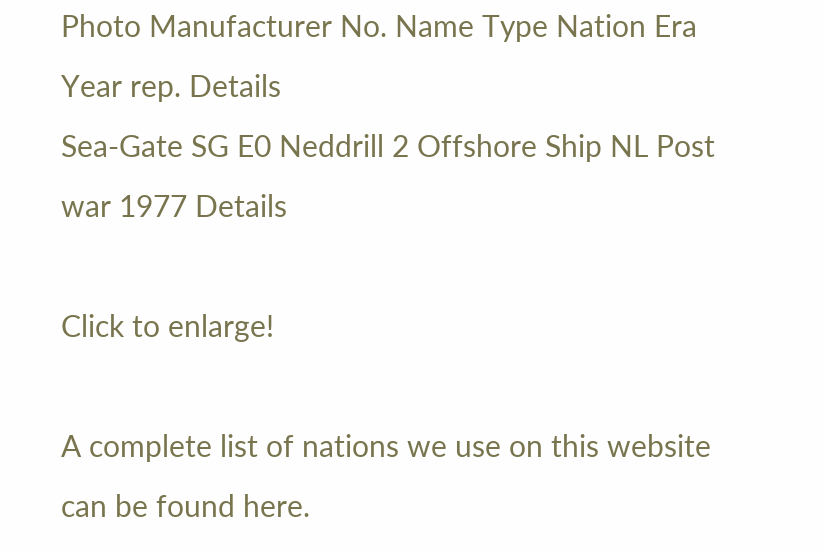Photo Manufacturer No. Name Type Nation Era Year rep. Details
Sea-Gate SG E0 Neddrill 2 Offshore Ship NL Post war 1977 Details

Click to enlarge!

A complete list of nations we use on this website can be found here.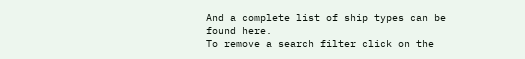And a complete list of ship types can be found here.
To remove a search filter click on the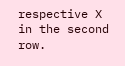respective X in the second row.